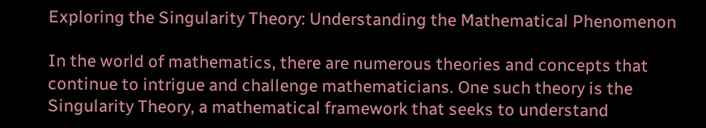Exploring the Singularity Theory: Understanding the Mathematical Phenomenon

In the world of mathematics, there are numerous theories and concepts that continue to intrigue and challenge mathematicians. One such theory is the Singularity Theory, a mathematical framework that seeks to understand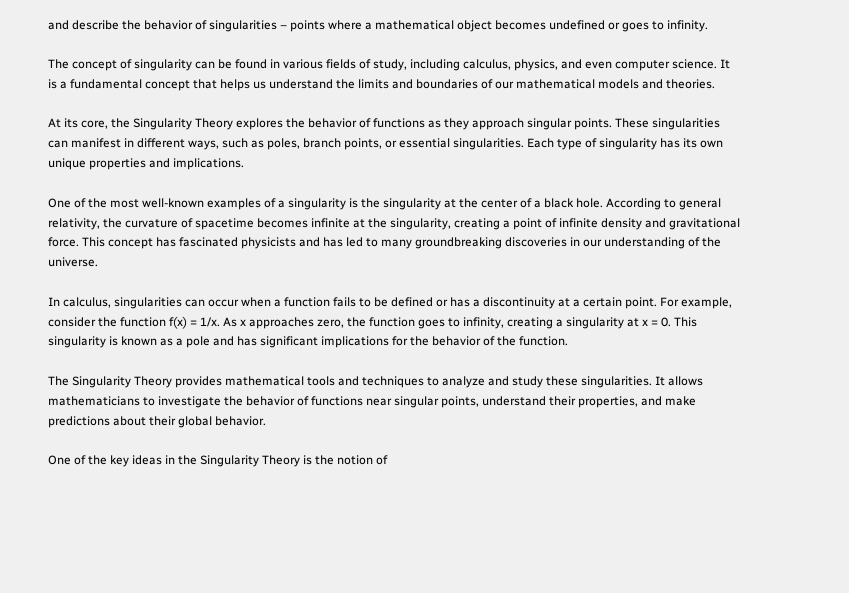and describe the behavior of singularities – points where a mathematical object becomes undefined or goes to infinity.

The concept of singularity can be found in various fields of study, including calculus, physics, and even computer science. It is a fundamental concept that helps us understand the limits and boundaries of our mathematical models and theories.

At its core, the Singularity Theory explores the behavior of functions as they approach singular points. These singularities can manifest in different ways, such as poles, branch points, or essential singularities. Each type of singularity has its own unique properties and implications.

One of the most well-known examples of a singularity is the singularity at the center of a black hole. According to general relativity, the curvature of spacetime becomes infinite at the singularity, creating a point of infinite density and gravitational force. This concept has fascinated physicists and has led to many groundbreaking discoveries in our understanding of the universe.

In calculus, singularities can occur when a function fails to be defined or has a discontinuity at a certain point. For example, consider the function f(x) = 1/x. As x approaches zero, the function goes to infinity, creating a singularity at x = 0. This singularity is known as a pole and has significant implications for the behavior of the function.

The Singularity Theory provides mathematical tools and techniques to analyze and study these singularities. It allows mathematicians to investigate the behavior of functions near singular points, understand their properties, and make predictions about their global behavior.

One of the key ideas in the Singularity Theory is the notion of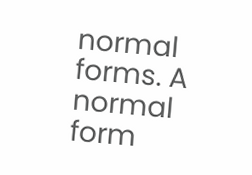normal forms. A normal form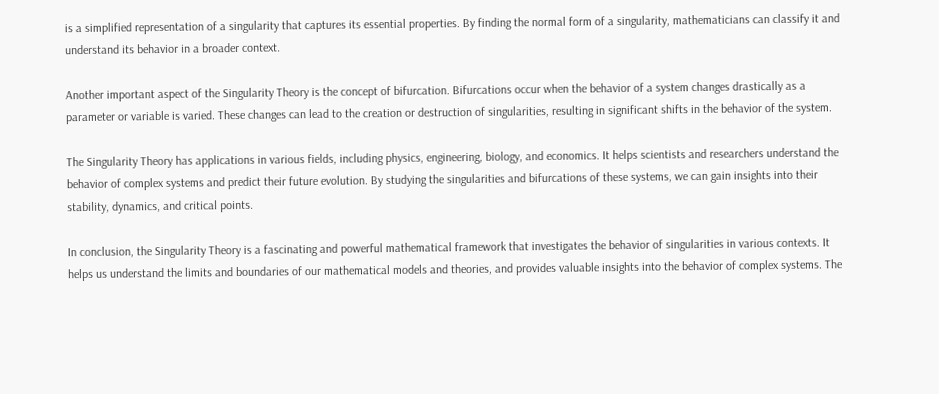is a simplified representation of a singularity that captures its essential properties. By finding the normal form of a singularity, mathematicians can classify it and understand its behavior in a broader context.

Another important aspect of the Singularity Theory is the concept of bifurcation. Bifurcations occur when the behavior of a system changes drastically as a parameter or variable is varied. These changes can lead to the creation or destruction of singularities, resulting in significant shifts in the behavior of the system.

The Singularity Theory has applications in various fields, including physics, engineering, biology, and economics. It helps scientists and researchers understand the behavior of complex systems and predict their future evolution. By studying the singularities and bifurcations of these systems, we can gain insights into their stability, dynamics, and critical points.

In conclusion, the Singularity Theory is a fascinating and powerful mathematical framework that investigates the behavior of singularities in various contexts. It helps us understand the limits and boundaries of our mathematical models and theories, and provides valuable insights into the behavior of complex systems. The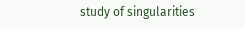study of singularities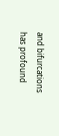and bifurcations has profound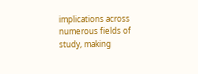implications across numerous fields of study, making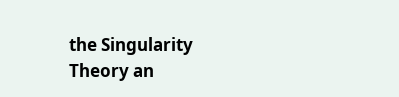the Singularity Theory an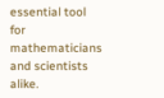essential tool for mathematicians and scientists alike.